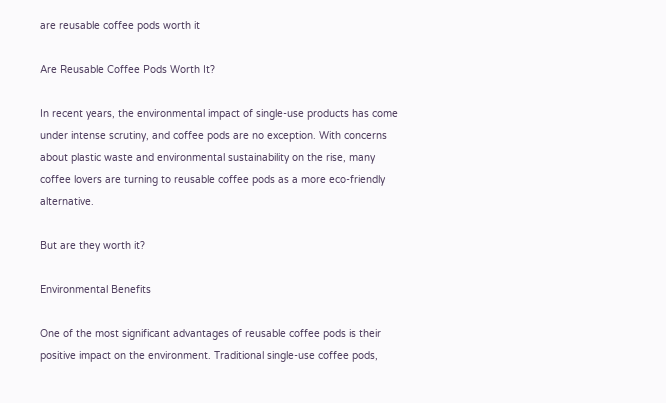are reusable coffee pods worth it

Are Reusable Coffee Pods Worth It?

In recent years, the environmental impact of single-use products has come under intense scrutiny, and coffee pods are no exception. With concerns about plastic waste and environmental sustainability on the rise, many coffee lovers are turning to reusable coffee pods as a more eco-friendly alternative.

But are they worth it?

Environmental Benefits

One of the most significant advantages of reusable coffee pods is their positive impact on the environment. Traditional single-use coffee pods,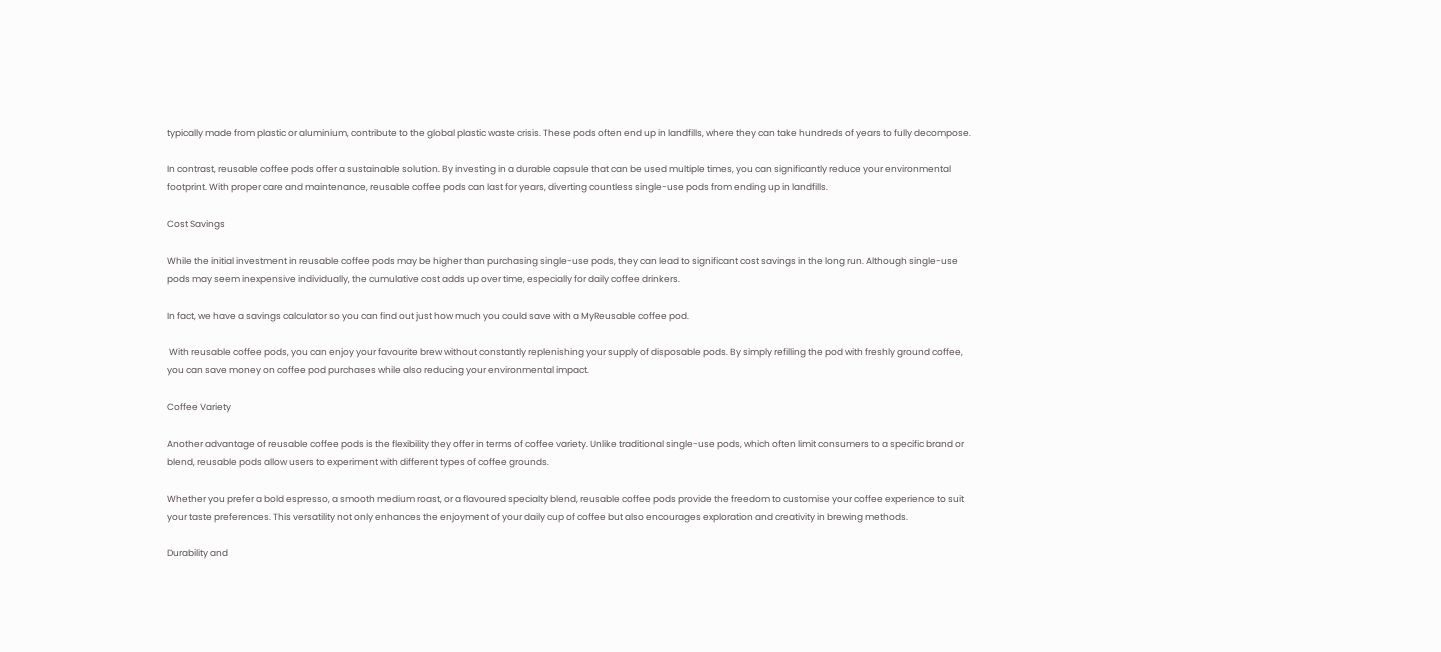typically made from plastic or aluminium, contribute to the global plastic waste crisis. These pods often end up in landfills, where they can take hundreds of years to fully decompose.

In contrast, reusable coffee pods offer a sustainable solution. By investing in a durable capsule that can be used multiple times, you can significantly reduce your environmental footprint. With proper care and maintenance, reusable coffee pods can last for years, diverting countless single-use pods from ending up in landfills.

Cost Savings

While the initial investment in reusable coffee pods may be higher than purchasing single-use pods, they can lead to significant cost savings in the long run. Although single-use pods may seem inexpensive individually, the cumulative cost adds up over time, especially for daily coffee drinkers.

In fact, we have a savings calculator so you can find out just how much you could save with a MyReusable coffee pod.

 With reusable coffee pods, you can enjoy your favourite brew without constantly replenishing your supply of disposable pods. By simply refilling the pod with freshly ground coffee, you can save money on coffee pod purchases while also reducing your environmental impact.

Coffee Variety

Another advantage of reusable coffee pods is the flexibility they offer in terms of coffee variety. Unlike traditional single-use pods, which often limit consumers to a specific brand or blend, reusable pods allow users to experiment with different types of coffee grounds.

Whether you prefer a bold espresso, a smooth medium roast, or a flavoured specialty blend, reusable coffee pods provide the freedom to customise your coffee experience to suit your taste preferences. This versatility not only enhances the enjoyment of your daily cup of coffee but also encourages exploration and creativity in brewing methods.

Durability and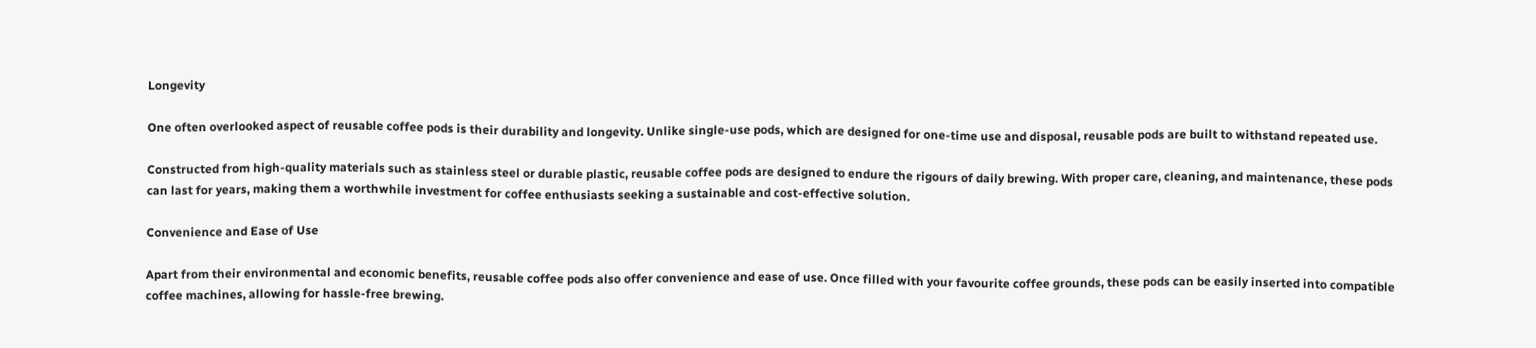Longevity

One often overlooked aspect of reusable coffee pods is their durability and longevity. Unlike single-use pods, which are designed for one-time use and disposal, reusable pods are built to withstand repeated use.

Constructed from high-quality materials such as stainless steel or durable plastic, reusable coffee pods are designed to endure the rigours of daily brewing. With proper care, cleaning, and maintenance, these pods can last for years, making them a worthwhile investment for coffee enthusiasts seeking a sustainable and cost-effective solution.

Convenience and Ease of Use

Apart from their environmental and economic benefits, reusable coffee pods also offer convenience and ease of use. Once filled with your favourite coffee grounds, these pods can be easily inserted into compatible coffee machines, allowing for hassle-free brewing.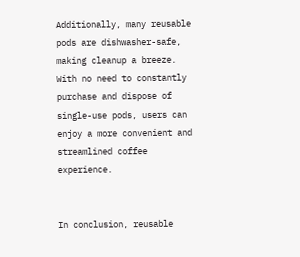Additionally, many reusable pods are dishwasher-safe, making cleanup a breeze. With no need to constantly purchase and dispose of single-use pods, users can enjoy a more convenient and streamlined coffee experience.


In conclusion, reusable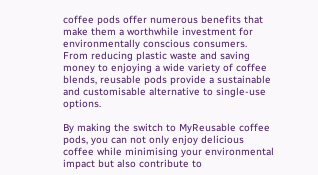coffee pods offer numerous benefits that make them a worthwhile investment for environmentally conscious consumers. From reducing plastic waste and saving money to enjoying a wide variety of coffee blends, reusable pods provide a sustainable and customisable alternative to single-use options.

By making the switch to MyReusable coffee pods, you can not only enjoy delicious coffee while minimising your environmental impact but also contribute to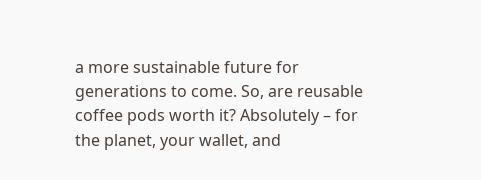a more sustainable future for generations to come. So, are reusable coffee pods worth it? Absolutely – for the planet, your wallet, and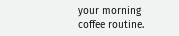your morning coffee routine.